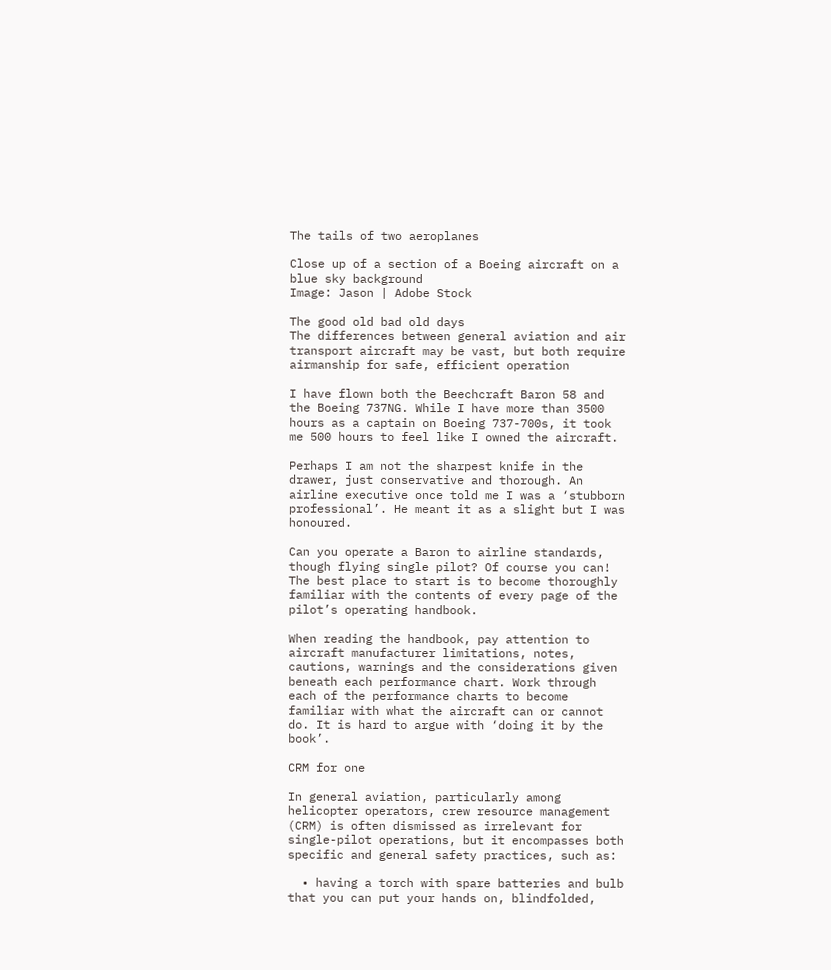The tails of two aeroplanes

Close up of a section of a Boeing aircraft on a blue sky background
Image: Jason | Adobe Stock

The good old bad old days
The differences between general aviation and air transport aircraft may be vast, but both require airmanship for safe, efficient operation

I have flown both the Beechcraft Baron 58 and the Boeing 737NG. While I have more than 3500 hours as a captain on Boeing 737-700s, it took me 500 hours to feel like I owned the aircraft.

Perhaps I am not the sharpest knife in the drawer, just conservative and thorough. An airline executive once told me I was a ‘stubborn professional’. He meant it as a slight but I was honoured.

Can you operate a Baron to airline standards, though flying single pilot? Of course you can! The best place to start is to become thoroughly familiar with the contents of every page of the pilot’s operating handbook.

When reading the handbook, pay attention to aircraft manufacturer limitations, notes, cautions, warnings and the considerations given beneath each performance chart. Work through each of the performance charts to become familiar with what the aircraft can or cannot do. It is hard to argue with ‘doing it by the book’.

CRM for one

In general aviation, particularly among helicopter operators, crew resource management (CRM) is often dismissed as irrelevant for single-pilot operations, but it encompasses both specific and general safety practices, such as:

  • having a torch with spare batteries and bulb that you can put your hands on, blindfolded,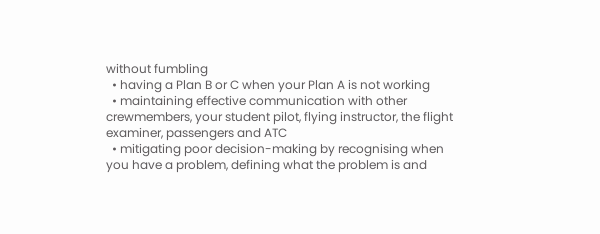without fumbling
  • having a Plan B or C when your Plan A is not working
  • maintaining effective communication with other crewmembers, your student pilot, flying instructor, the flight examiner, passengers and ATC
  • mitigating poor decision-making by recognising when you have a problem, defining what the problem is and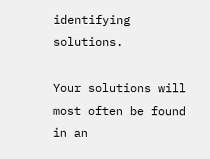identifying solutions.

Your solutions will most often be found in an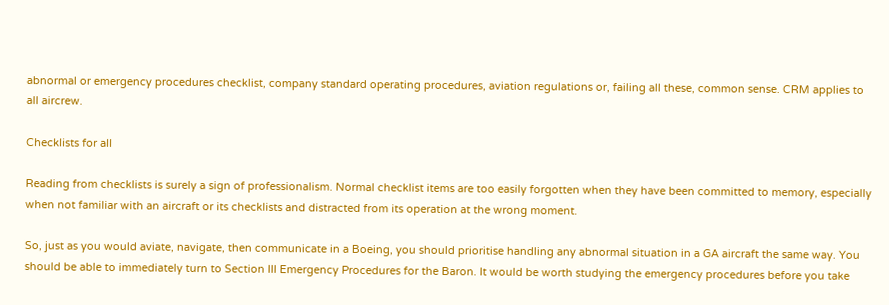abnormal or emergency procedures checklist, company standard operating procedures, aviation regulations or, failing all these, common sense. CRM applies to all aircrew.

Checklists for all

Reading from checklists is surely a sign of professionalism. Normal checklist items are too easily forgotten when they have been committed to memory, especially when not familiar with an aircraft or its checklists and distracted from its operation at the wrong moment.

So, just as you would aviate, navigate, then communicate in a Boeing, you should prioritise handling any abnormal situation in a GA aircraft the same way. You should be able to immediately turn to Section III Emergency Procedures for the Baron. It would be worth studying the emergency procedures before you take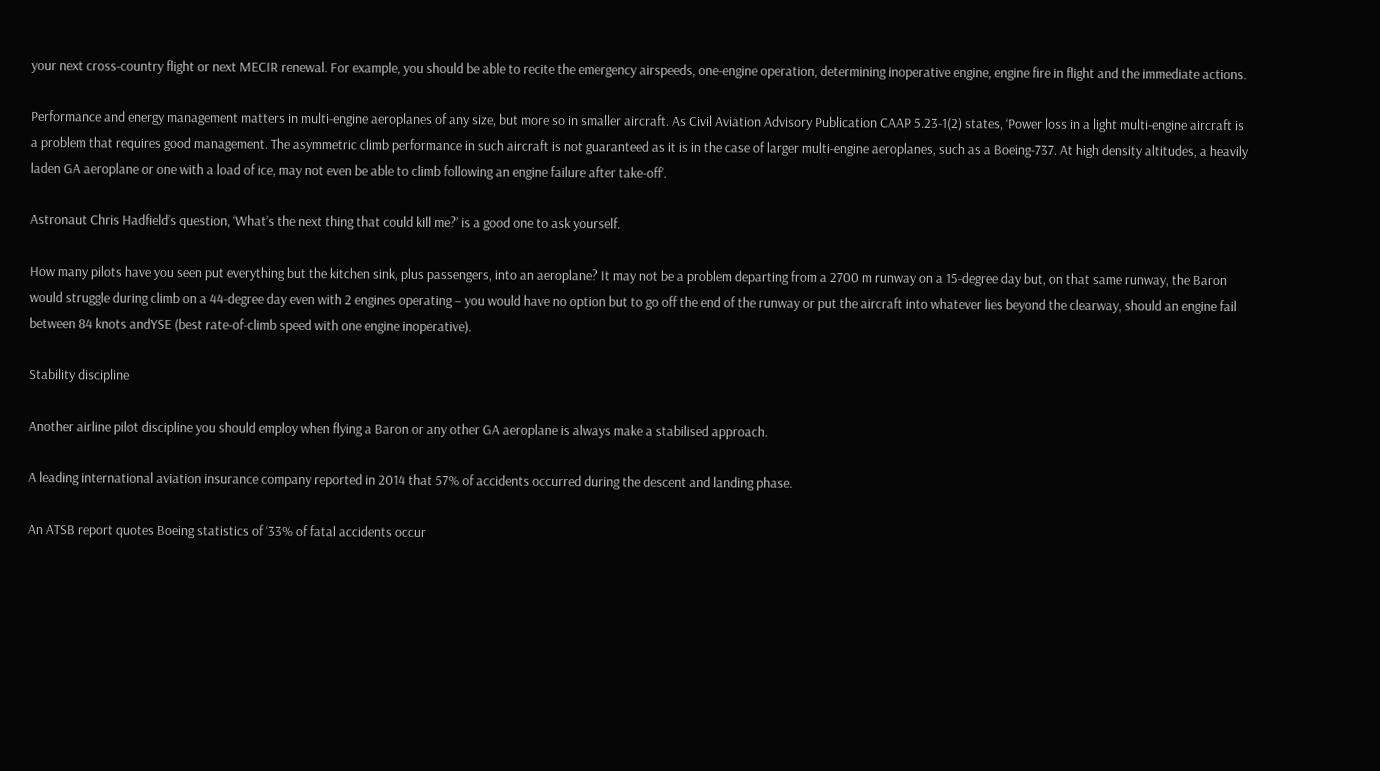your next cross-country flight or next MECIR renewal. For example, you should be able to recite the emergency airspeeds, one-engine operation, determining inoperative engine, engine fire in flight and the immediate actions.

Performance and energy management matters in multi-engine aeroplanes of any size, but more so in smaller aircraft. As Civil Aviation Advisory Publication CAAP 5.23-1(2) states, ‘Power loss in a light multi-engine aircraft is a problem that requires good management. The asymmetric climb performance in such aircraft is not guaranteed as it is in the case of larger multi-engine aeroplanes, such as a Boeing-737. At high density altitudes, a heavily laden GA aeroplane or one with a load of ice, may not even be able to climb following an engine failure after take-off’.

Astronaut Chris Hadfield’s question, ‘What’s the next thing that could kill me?’ is a good one to ask yourself.

How many pilots have you seen put everything but the kitchen sink, plus passengers, into an aeroplane? It may not be a problem departing from a 2700 m runway on a 15-degree day but, on that same runway, the Baron would struggle during climb on a 44-degree day even with 2 engines operating – you would have no option but to go off the end of the runway or put the aircraft into whatever lies beyond the clearway, should an engine fail between 84 knots andYSE (best rate-of-climb speed with one engine inoperative).

Stability discipline

Another airline pilot discipline you should employ when flying a Baron or any other GA aeroplane is always make a stabilised approach.

A leading international aviation insurance company reported in 2014 that 57% of accidents occurred during the descent and landing phase.

An ATSB report quotes Boeing statistics of ‘33% of fatal accidents occur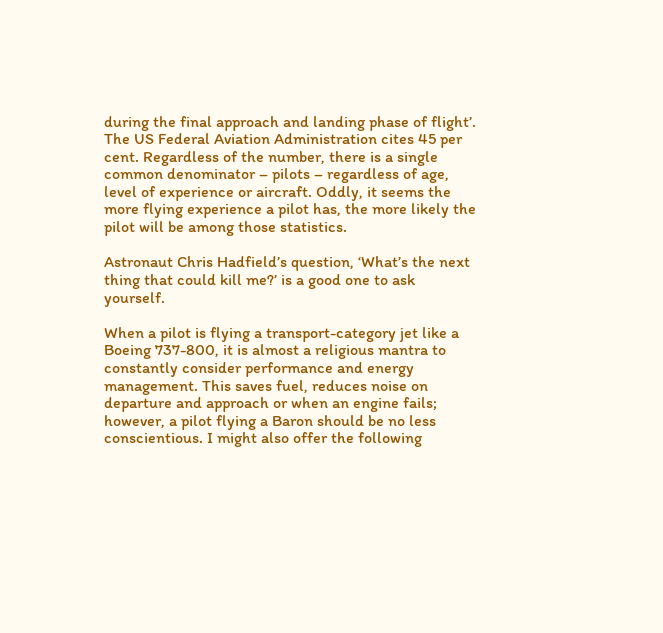during the final approach and landing phase of flight’. The US Federal Aviation Administration cites 45 per cent. Regardless of the number, there is a single common denominator – pilots – regardless of age, level of experience or aircraft. Oddly, it seems the more flying experience a pilot has, the more likely the pilot will be among those statistics.

Astronaut Chris Hadfield’s question, ‘What’s the next thing that could kill me?’ is a good one to ask yourself.

When a pilot is flying a transport-category jet like a Boeing 737-800, it is almost a religious mantra to constantly consider performance and energy management. This saves fuel, reduces noise on departure and approach or when an engine fails; however, a pilot flying a Baron should be no less conscientious. I might also offer the following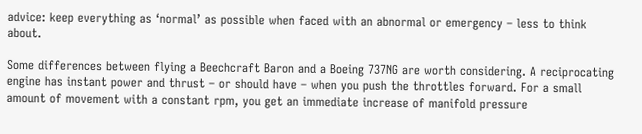advice: keep everything as ‘normal’ as possible when faced with an abnormal or emergency – less to think about.

Some differences between flying a Beechcraft Baron and a Boeing 737NG are worth considering. A reciprocating engine has instant power and thrust – or should have – when you push the throttles forward. For a small amount of movement with a constant rpm, you get an immediate increase of manifold pressure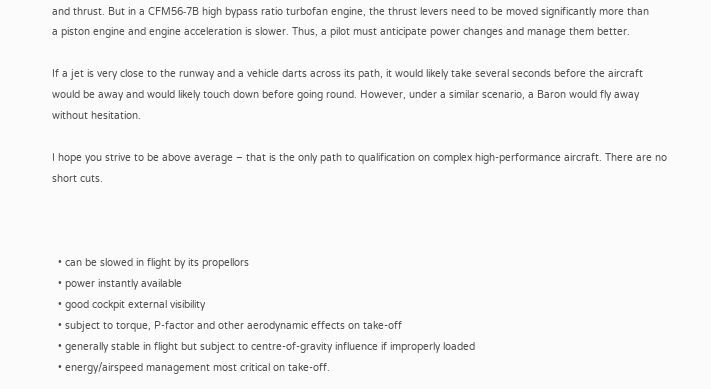and thrust. But in a CFM56‑7B high bypass ratio turbofan engine, the thrust levers need to be moved significantly more than
a piston engine and engine acceleration is slower. Thus, a pilot must anticipate power changes and manage them better.

If a jet is very close to the runway and a vehicle darts across its path, it would likely take several seconds before the aircraft would be away and would likely touch down before going round. However, under a similar scenario, a Baron would fly away without hesitation.

I hope you strive to be above average – that is the only path to qualification on complex high-performance aircraft. There are no short cuts.



  • can be slowed in flight by its propellors
  • power instantly available
  • good cockpit external visibility
  • subject to torque, P-factor and other aerodynamic effects on take-off
  • generally stable in flight but subject to centre-of-gravity influence if improperly loaded
  • energy/airspeed management most critical on take-off.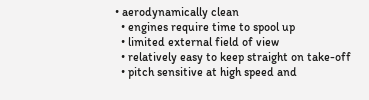• aerodynamically clean
  • engines require time to spool up
  • limited external field of view
  • relatively easy to keep straight on take-off
  • pitch sensitive at high speed and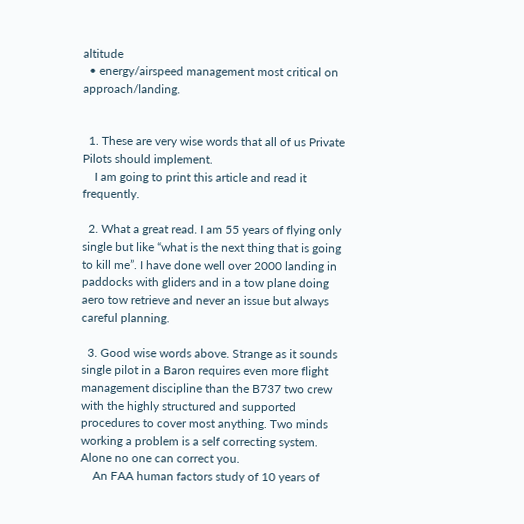altitude
  • energy/airspeed management most critical on approach/landing.


  1. These are very wise words that all of us Private Pilots should implement.
    I am going to print this article and read it frequently.

  2. What a great read. I am 55 years of flying only single but like “what is the next thing that is going to kill me”. I have done well over 2000 landing in paddocks with gliders and in a tow plane doing aero tow retrieve and never an issue but always careful planning.

  3. Good wise words above. Strange as it sounds single pilot in a Baron requires even more flight management discipline than the B737 two crew with the highly structured and supported procedures to cover most anything. Two minds working a problem is a self correcting system. Alone no one can correct you.
    An FAA human factors study of 10 years of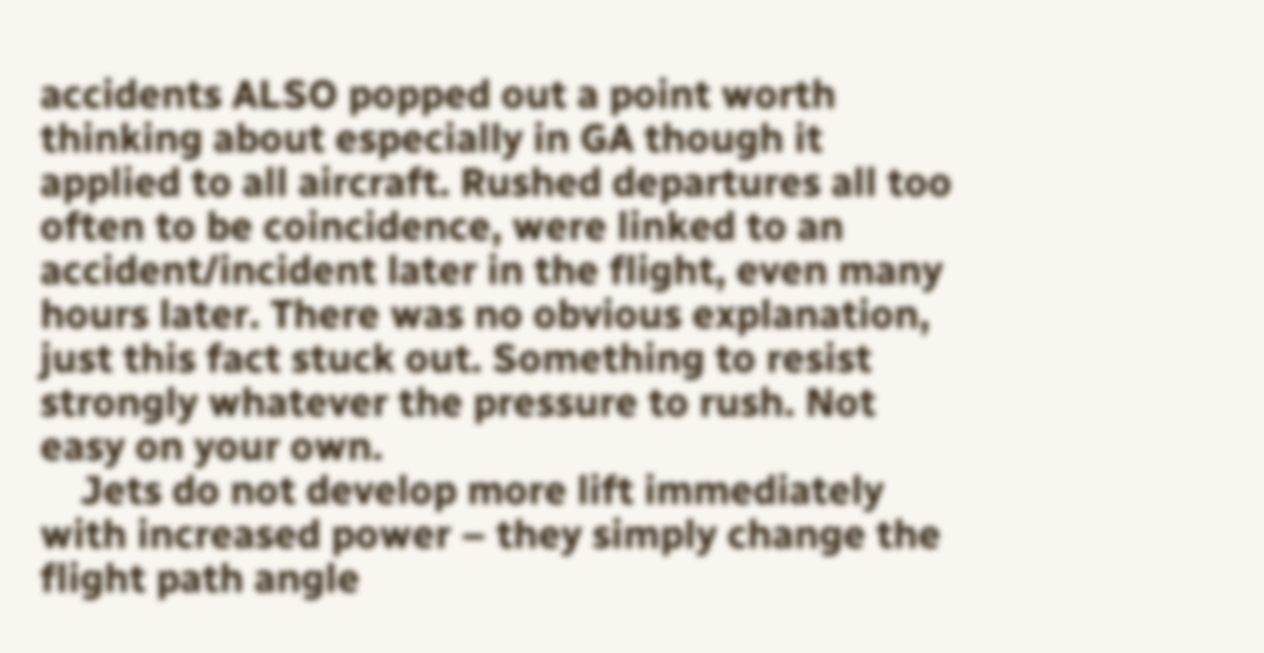accidents ALSO popped out a point worth thinking about especially in GA though it applied to all aircraft. Rushed departures all too often to be coincidence, were linked to an accident/incident later in the flight, even many hours later. There was no obvious explanation, just this fact stuck out. Something to resist strongly whatever the pressure to rush. Not easy on your own.
    Jets do not develop more lift immediately with increased power – they simply change the flight path angle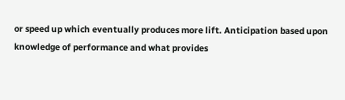or speed up which eventually produces more lift. Anticipation based upon knowledge of performance and what provides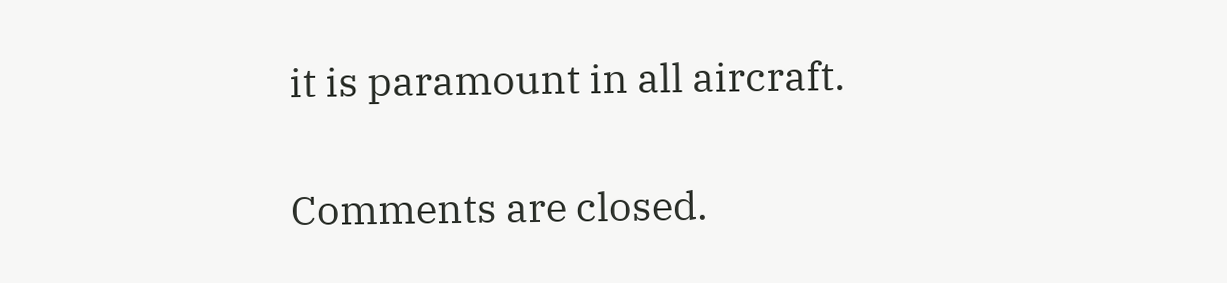it is paramount in all aircraft.

Comments are closed.